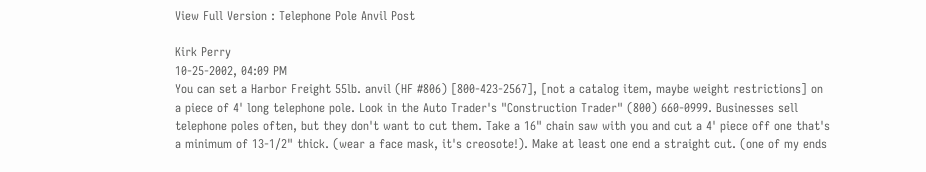View Full Version : Telephone Pole Anvil Post

Kirk Perry
10-25-2002, 04:09 PM
You can set a Harbor Freight 55lb. anvil (HF #806) [800-423-2567], [not a catalog item, maybe weight restrictions] on a piece of 4' long telephone pole. Look in the Auto Trader's "Construction Trader" (800) 660-0999. Businesses sell telephone poles often, but they don't want to cut them. Take a 16" chain saw with you and cut a 4' piece off one that's a minimum of 13-1/2" thick. (wear a face mask, it's creosote!). Make at least one end a straight cut. (one of my ends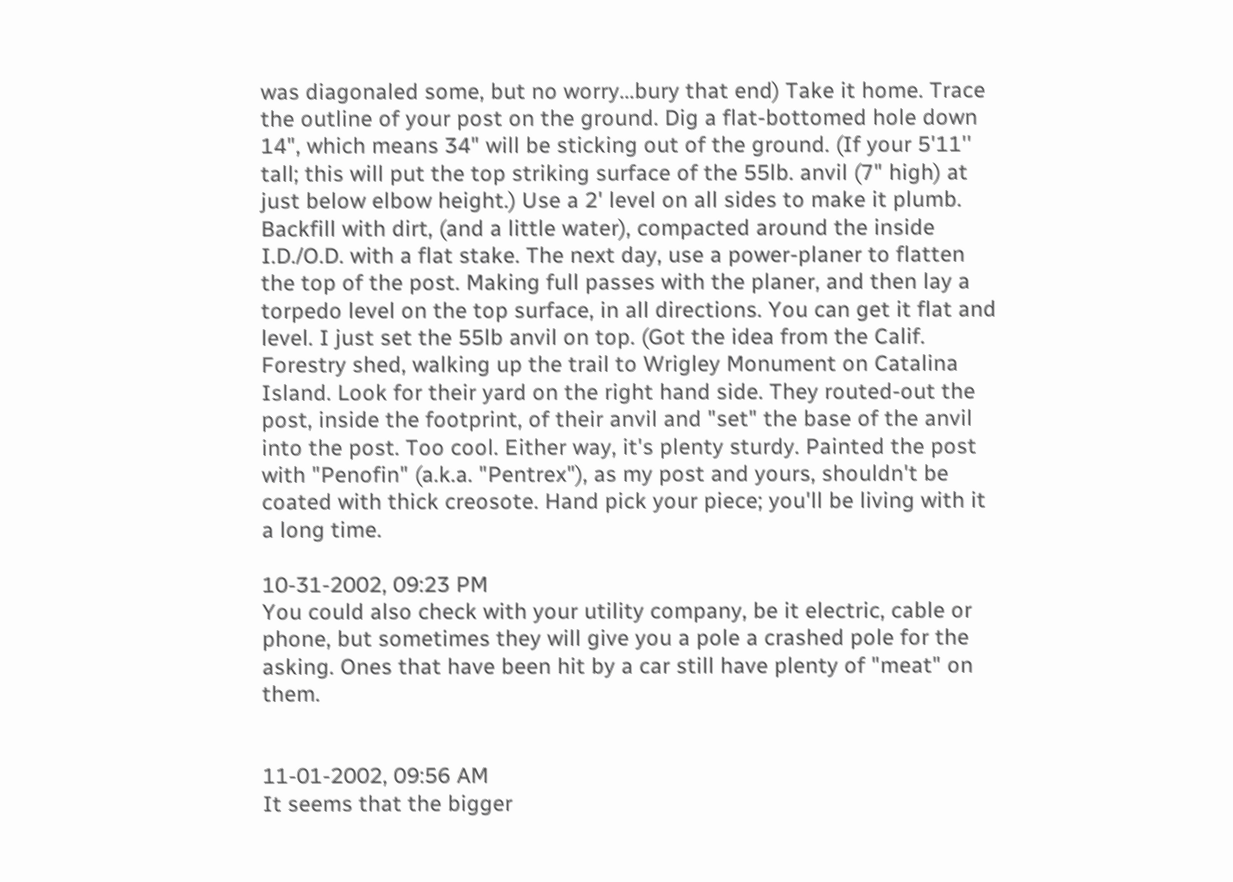was diagonaled some, but no worry...bury that end) Take it home. Trace the outline of your post on the ground. Dig a flat-bottomed hole down 14", which means 34" will be sticking out of the ground. (If your 5'11'' tall; this will put the top striking surface of the 55lb. anvil (7" high) at just below elbow height.) Use a 2' level on all sides to make it plumb. Backfill with dirt, (and a little water), compacted around the inside I.D./O.D. with a flat stake. The next day, use a power-planer to flatten the top of the post. Making full passes with the planer, and then lay a torpedo level on the top surface, in all directions. You can get it flat and level. I just set the 55lb anvil on top. (Got the idea from the Calif. Forestry shed, walking up the trail to Wrigley Monument on Catalina Island. Look for their yard on the right hand side. They routed-out the post, inside the footprint, of their anvil and "set" the base of the anvil into the post. Too cool. Either way, it's plenty sturdy. Painted the post with "Penofin" (a.k.a. "Pentrex"), as my post and yours, shouldn't be coated with thick creosote. Hand pick your piece; you'll be living with it a long time.

10-31-2002, 09:23 PM
You could also check with your utility company, be it electric, cable or phone, but sometimes they will give you a pole a crashed pole for the asking. Ones that have been hit by a car still have plenty of "meat" on them.


11-01-2002, 09:56 AM
It seems that the bigger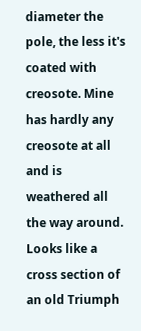diameter the pole, the less it's coated with creosote. Mine has hardly any creosote at all and is weathered all the way around. Looks like a cross section of an old Triumph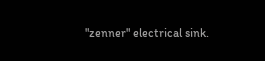"zenner" electrical sink.